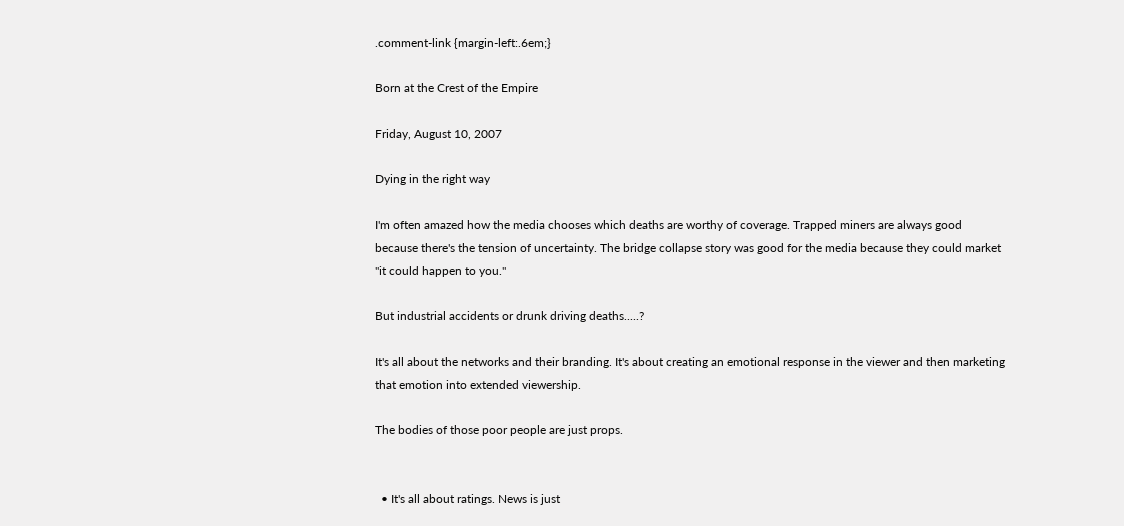.comment-link {margin-left:.6em;}

Born at the Crest of the Empire

Friday, August 10, 2007

Dying in the right way

I'm often amazed how the media chooses which deaths are worthy of coverage. Trapped miners are always good because there's the tension of uncertainty. The bridge collapse story was good for the media because they could market "it could happen to you."

But industrial accidents or drunk driving deaths.....?

It's all about the networks and their branding. It's about creating an emotional response in the viewer and then marketing that emotion into extended viewership.

The bodies of those poor people are just props.


  • It's all about ratings. News is just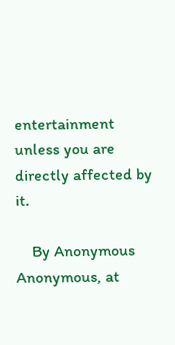entertainment unless you are directly affected by it.

    By Anonymous Anonymous, at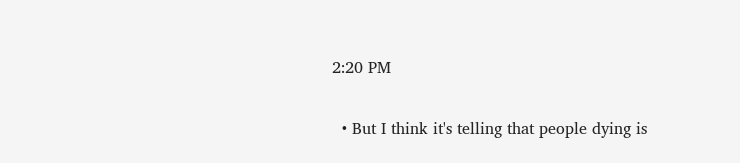2:20 PM

  • But I think it's telling that people dying is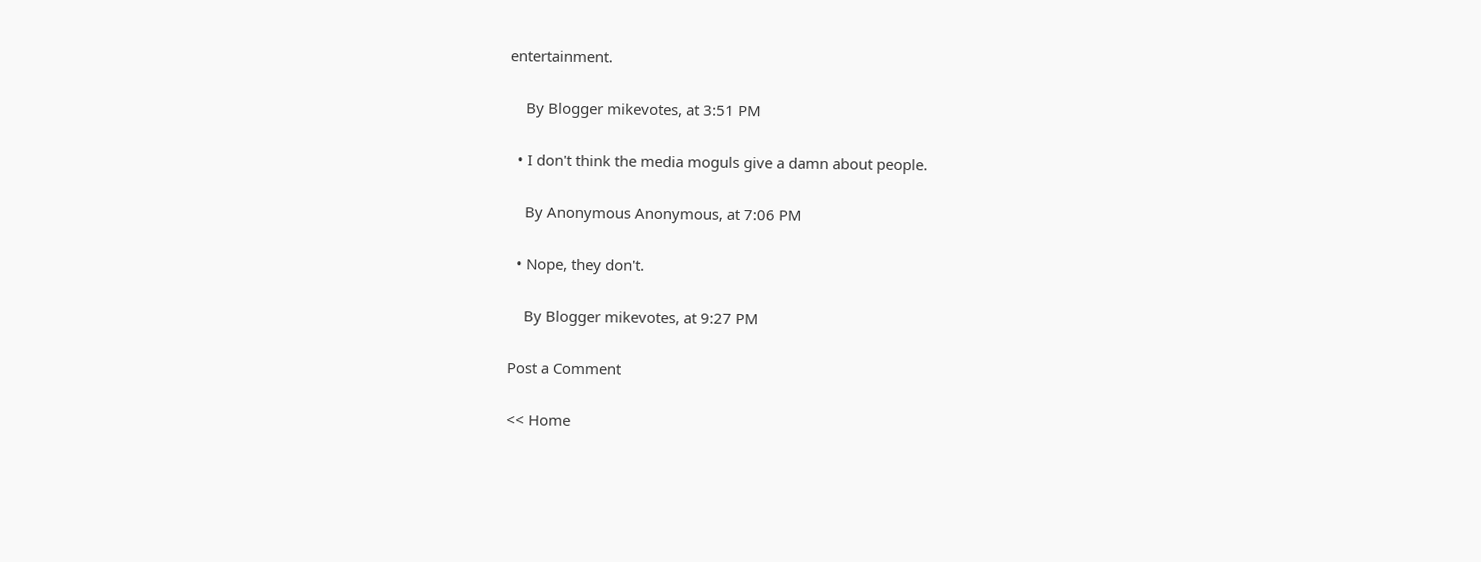entertainment.

    By Blogger mikevotes, at 3:51 PM

  • I don't think the media moguls give a damn about people.

    By Anonymous Anonymous, at 7:06 PM

  • Nope, they don't.

    By Blogger mikevotes, at 9:27 PM

Post a Comment

<< Home